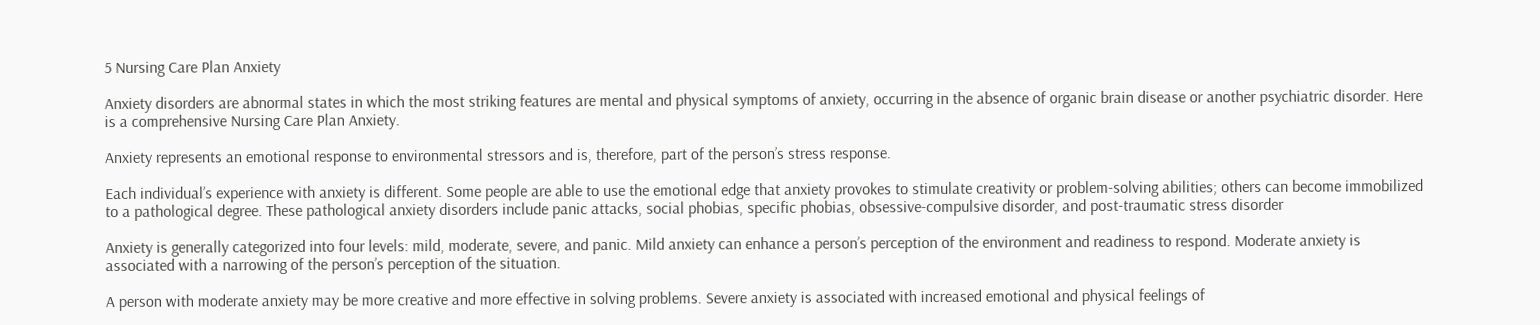5 Nursing Care Plan Anxiety

Anxiety disorders are abnormal states in which the most striking features are mental and physical symptoms of anxiety, occurring in the absence of organic brain disease or another psychiatric disorder. Here is a comprehensive Nursing Care Plan Anxiety.

Anxiety represents an emotional response to environmental stressors and is, therefore, part of the person’s stress response.

Each individual’s experience with anxiety is different. Some people are able to use the emotional edge that anxiety provokes to stimulate creativity or problem-solving abilities; others can become immobilized to a pathological degree. These pathological anxiety disorders include panic attacks, social phobias, specific phobias, obsessive-compulsive disorder, and post-traumatic stress disorder

Anxiety is generally categorized into four levels: mild, moderate, severe, and panic. Mild anxiety can enhance a person’s perception of the environment and readiness to respond. Moderate anxiety is associated with a narrowing of the person’s perception of the situation.

A person with moderate anxiety may be more creative and more effective in solving problems. Severe anxiety is associated with increased emotional and physical feelings of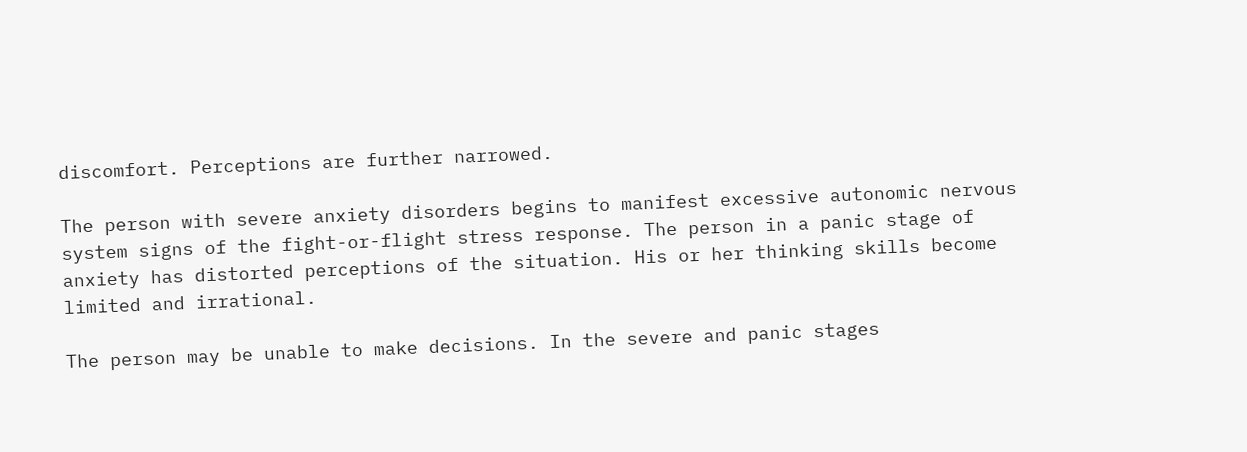discomfort. Perceptions are further narrowed.

The person with severe anxiety disorders begins to manifest excessive autonomic nervous system signs of the fight-or-flight stress response. The person in a panic stage of anxiety has distorted perceptions of the situation. His or her thinking skills become limited and irrational.

The person may be unable to make decisions. In the severe and panic stages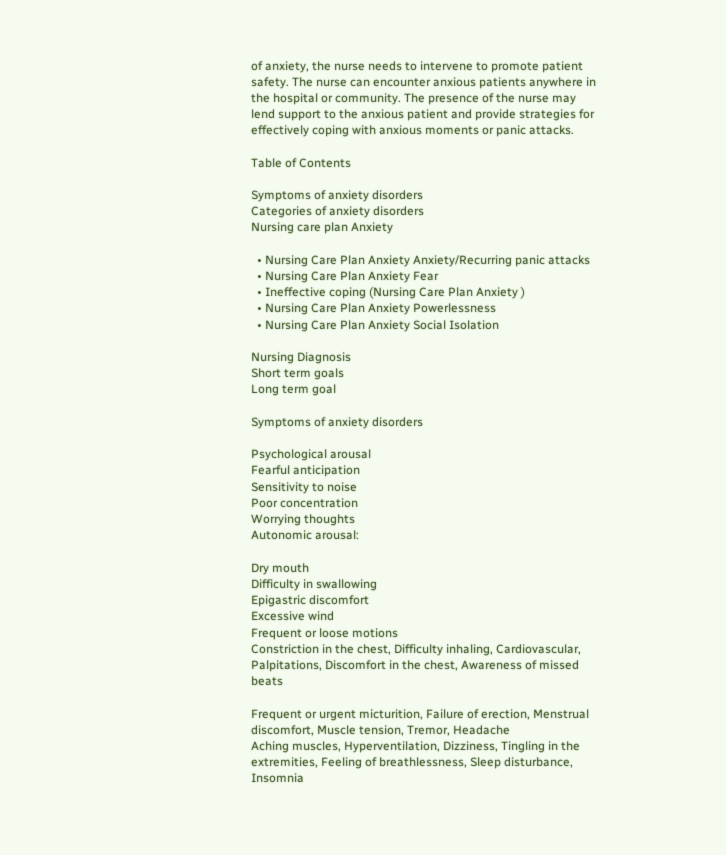of anxiety, the nurse needs to intervene to promote patient safety. The nurse can encounter anxious patients anywhere in the hospital or community. The presence of the nurse may lend support to the anxious patient and provide strategies for effectively coping with anxious moments or panic attacks.

Table of Contents

Symptoms of anxiety disorders
Categories of anxiety disorders
Nursing care plan Anxiety

  • Nursing Care Plan Anxiety Anxiety/Recurring panic attacks
  • Nursing Care Plan Anxiety Fear
  • Ineffective coping (Nursing Care Plan Anxiety )
  • Nursing Care Plan Anxiety Powerlessness
  • Nursing Care Plan Anxiety Social Isolation

Nursing Diagnosis
Short term goals
Long term goal

Symptoms of anxiety disorders

Psychological arousal
Fearful anticipation
Sensitivity to noise
Poor concentration
Worrying thoughts
Autonomic arousal:

Dry mouth
Difficulty in swallowing
Epigastric discomfort
Excessive wind
Frequent or loose motions
Constriction in the chest, Difficulty inhaling, Cardiovascular, Palpitations, Discomfort in the chest, Awareness of missed beats

Frequent or urgent micturition, Failure of erection, Menstrual discomfort, Muscle tension, Tremor, Headache
Aching muscles, Hyperventilation, Dizziness, Tingling in the extremities, Feeling of breathlessness, Sleep disturbance, Insomnia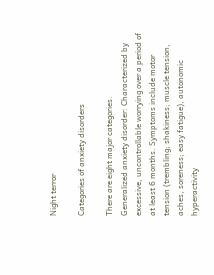Night terror

Categories of anxiety disorders

There are eight major categories.
Generalized anxiety disorder: Characterized by excessive, uncontrollable worrying over a period of at least 6 months. Symptoms include motor tension (trembling; shakiness; muscle tension, aches, soreness; easy fatigue), autonomic
hyperactivity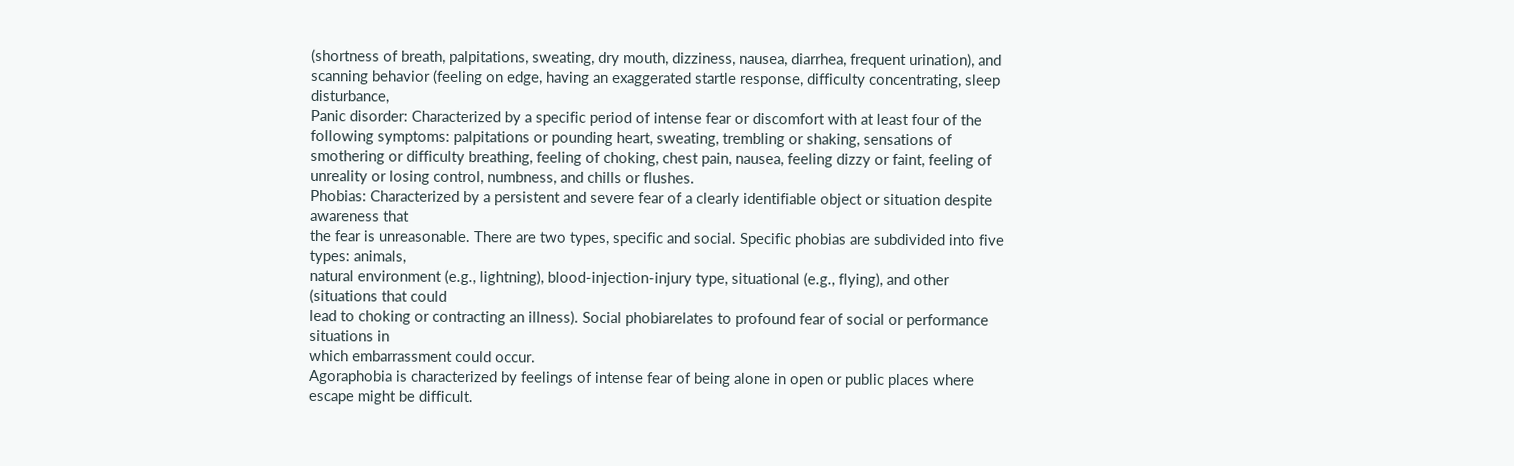(shortness of breath, palpitations, sweating, dry mouth, dizziness, nausea, diarrhea, frequent urination), and
scanning behavior (feeling on edge, having an exaggerated startle response, difficulty concentrating, sleep disturbance,
Panic disorder: Characterized by a specific period of intense fear or discomfort with at least four of the following symptoms: palpitations or pounding heart, sweating, trembling or shaking, sensations of smothering or difficulty breathing, feeling of choking, chest pain, nausea, feeling dizzy or faint, feeling of unreality or losing control, numbness, and chills or flushes.
Phobias: Characterized by a persistent and severe fear of a clearly identifiable object or situation despite awareness that
the fear is unreasonable. There are two types, specific and social. Specific phobias are subdivided into five types: animals,
natural environment (e.g., lightning), blood-injection-injury type, situational (e.g., flying), and other (situations that could
lead to choking or contracting an illness). Social phobiarelates to profound fear of social or performance situations in
which embarrassment could occur.
Agoraphobia is characterized by feelings of intense fear of being alone in open or public places where escape might be difficult.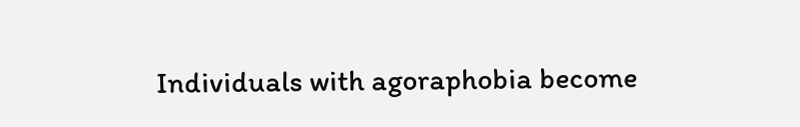Individuals with agoraphobia become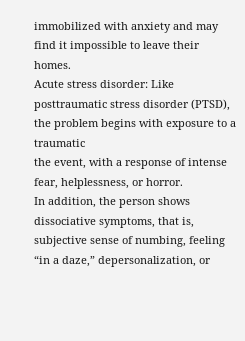immobilized with anxiety and may find it impossible to leave their homes.
Acute stress disorder: Like posttraumatic stress disorder (PTSD), the problem begins with exposure to a traumatic
the event, with a response of intense fear, helplessness, or horror.
In addition, the person shows dissociative symptoms, that is, subjective sense of numbing, feeling “in a daze,” depersonalization, or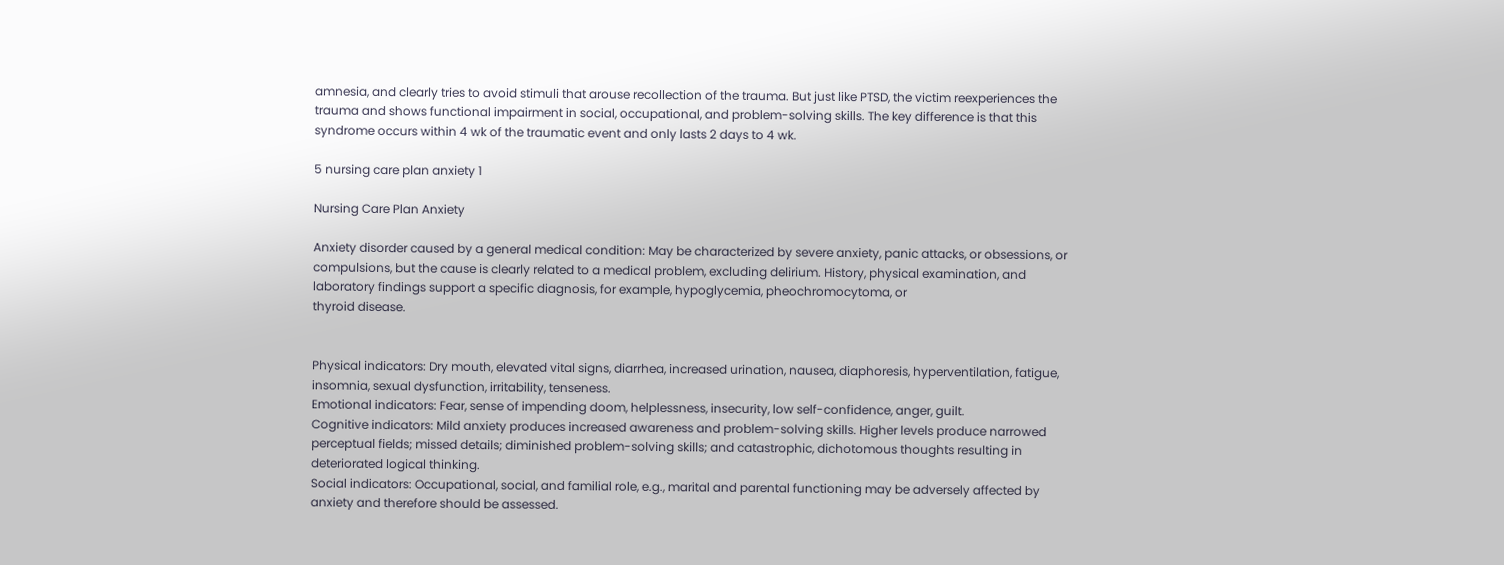amnesia, and clearly tries to avoid stimuli that arouse recollection of the trauma. But just like PTSD, the victim reexperiences the trauma and shows functional impairment in social, occupational, and problem-solving skills. The key difference is that this syndrome occurs within 4 wk of the traumatic event and only lasts 2 days to 4 wk.

5 nursing care plan anxiety 1

Nursing Care Plan Anxiety

Anxiety disorder caused by a general medical condition: May be characterized by severe anxiety, panic attacks, or obsessions, or compulsions, but the cause is clearly related to a medical problem, excluding delirium. History, physical examination, and laboratory findings support a specific diagnosis, for example, hypoglycemia, pheochromocytoma, or
thyroid disease.


Physical indicators: Dry mouth, elevated vital signs, diarrhea, increased urination, nausea, diaphoresis, hyperventilation, fatigue, insomnia, sexual dysfunction, irritability, tenseness.
Emotional indicators: Fear, sense of impending doom, helplessness, insecurity, low self-confidence, anger, guilt.
Cognitive indicators: Mild anxiety produces increased awareness and problem-solving skills. Higher levels produce narrowed perceptual fields; missed details; diminished problem-solving skills; and catastrophic, dichotomous thoughts resulting in deteriorated logical thinking.
Social indicators: Occupational, social, and familial role, e.g., marital and parental functioning may be adversely affected by anxiety and therefore should be assessed.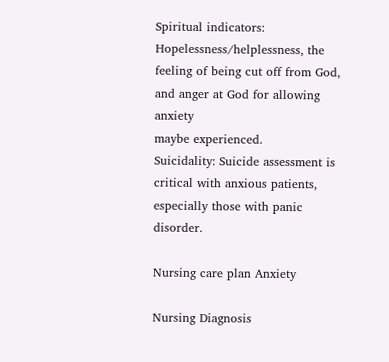Spiritual indicators: Hopelessness/helplessness, the feeling of being cut off from God, and anger at God for allowing anxiety
maybe experienced.
Suicidality: Suicide assessment is critical with anxious patients, especially those with panic disorder.

Nursing care plan Anxiety

Nursing Diagnosis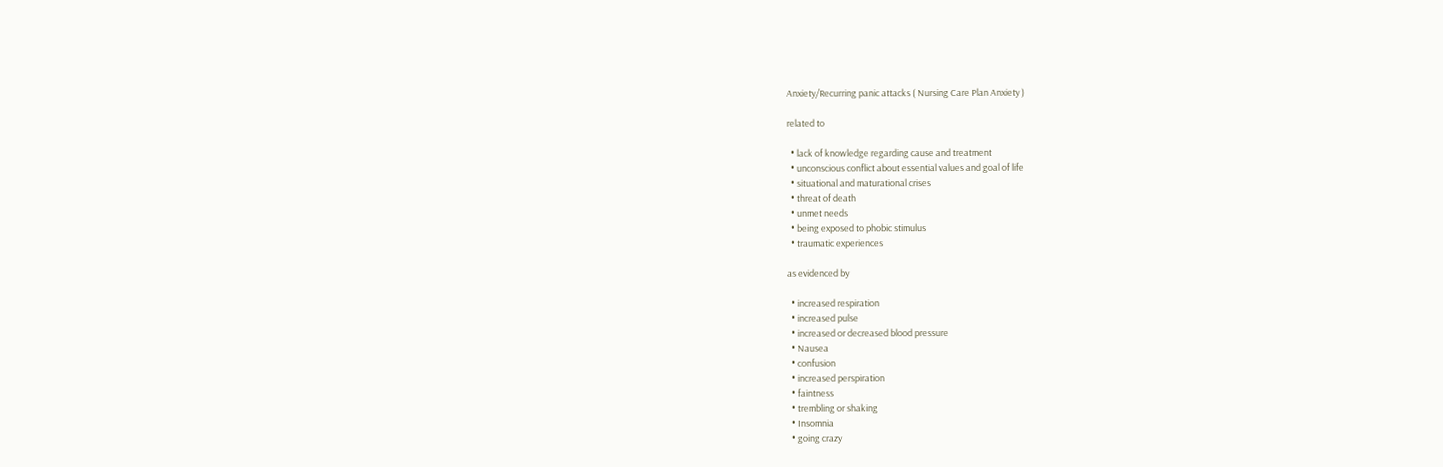Anxiety/Recurring panic attacks ( Nursing Care Plan Anxiety )

related to

  • lack of knowledge regarding cause and treatment
  • unconscious conflict about essential values and goal of life
  • situational and maturational crises
  • threat of death
  • unmet needs
  • being exposed to phobic stimulus
  • traumatic experiences

as evidenced by

  • increased respiration
  • increased pulse
  • increased or decreased blood pressure
  • Nausea
  • confusion
  • increased perspiration
  • faintness
  • trembling or shaking
  • Insomnia
  • going crazy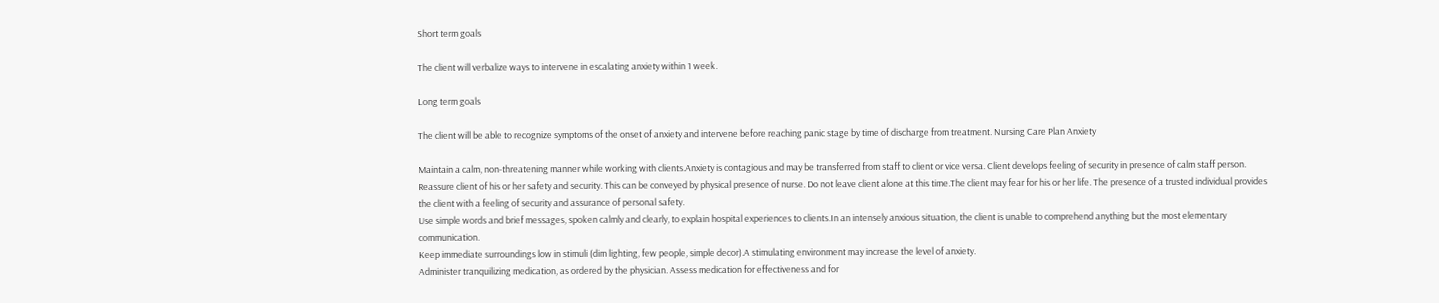Short term goals

The client will verbalize ways to intervene in escalating anxiety within 1 week.

Long term goals

The client will be able to recognize symptoms of the onset of anxiety and intervene before reaching panic stage by time of discharge from treatment. Nursing Care Plan Anxiety

Maintain a calm, non-threatening manner while working with clients.Anxiety is contagious and may be transferred from staff to client or vice versa. Client develops feeling of security in presence of calm staff person.
Reassure client of his or her safety and security. This can be conveyed by physical presence of nurse. Do not leave client alone at this time.The client may fear for his or her life. The presence of a trusted individual provides the client with a feeling of security and assurance of personal safety.
Use simple words and brief messages, spoken calmly and clearly, to explain hospital experiences to clients.In an intensely anxious situation, the client is unable to comprehend anything but the most elementary communication.
Keep immediate surroundings low in stimuli (dim lighting, few people, simple decor).A stimulating environment may increase the level of anxiety.
Administer tranquilizing medication, as ordered by the physician. Assess medication for effectiveness and for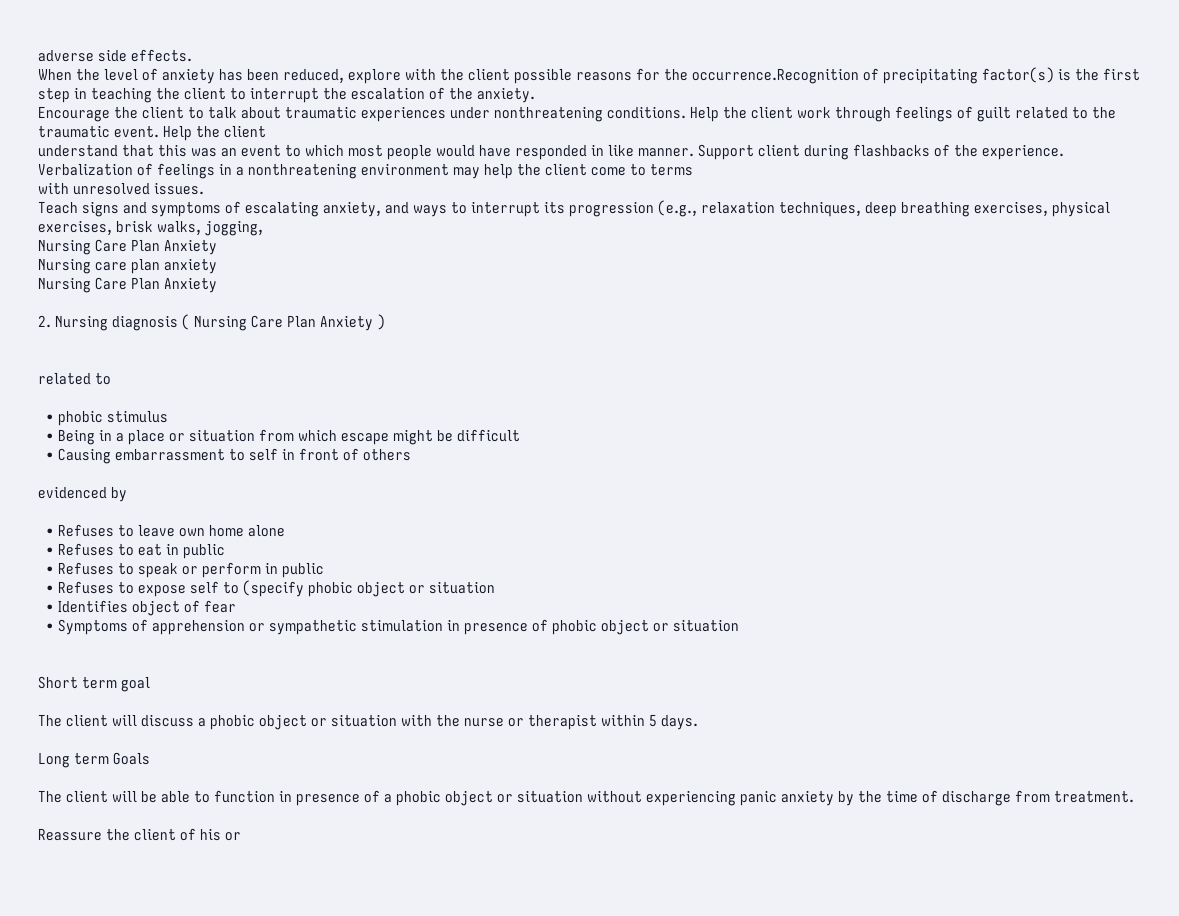adverse side effects.
When the level of anxiety has been reduced, explore with the client possible reasons for the occurrence.Recognition of precipitating factor(s) is the first step in teaching the client to interrupt the escalation of the anxiety.
Encourage the client to talk about traumatic experiences under nonthreatening conditions. Help the client work through feelings of guilt related to the traumatic event. Help the client
understand that this was an event to which most people would have responded in like manner. Support client during flashbacks of the experience.
Verbalization of feelings in a nonthreatening environment may help the client come to terms
with unresolved issues.
Teach signs and symptoms of escalating anxiety, and ways to interrupt its progression (e.g., relaxation techniques, deep breathing exercises, physical exercises, brisk walks, jogging,
Nursing Care Plan Anxiety
Nursing care plan anxiety
Nursing Care Plan Anxiety

2. Nursing diagnosis ( Nursing Care Plan Anxiety )


related to

  • phobic stimulus
  • Being in a place or situation from which escape might be difficult
  • Causing embarrassment to self in front of others

evidenced by

  • Refuses to leave own home alone
  • Refuses to eat in public
  • Refuses to speak or perform in public
  • Refuses to expose self to (specify phobic object or situation
  • Identifies object of fear
  • Symptoms of apprehension or sympathetic stimulation in presence of phobic object or situation


Short term goal

The client will discuss a phobic object or situation with the nurse or therapist within 5 days.

Long term Goals

The client will be able to function in presence of a phobic object or situation without experiencing panic anxiety by the time of discharge from treatment.

Reassure the client of his or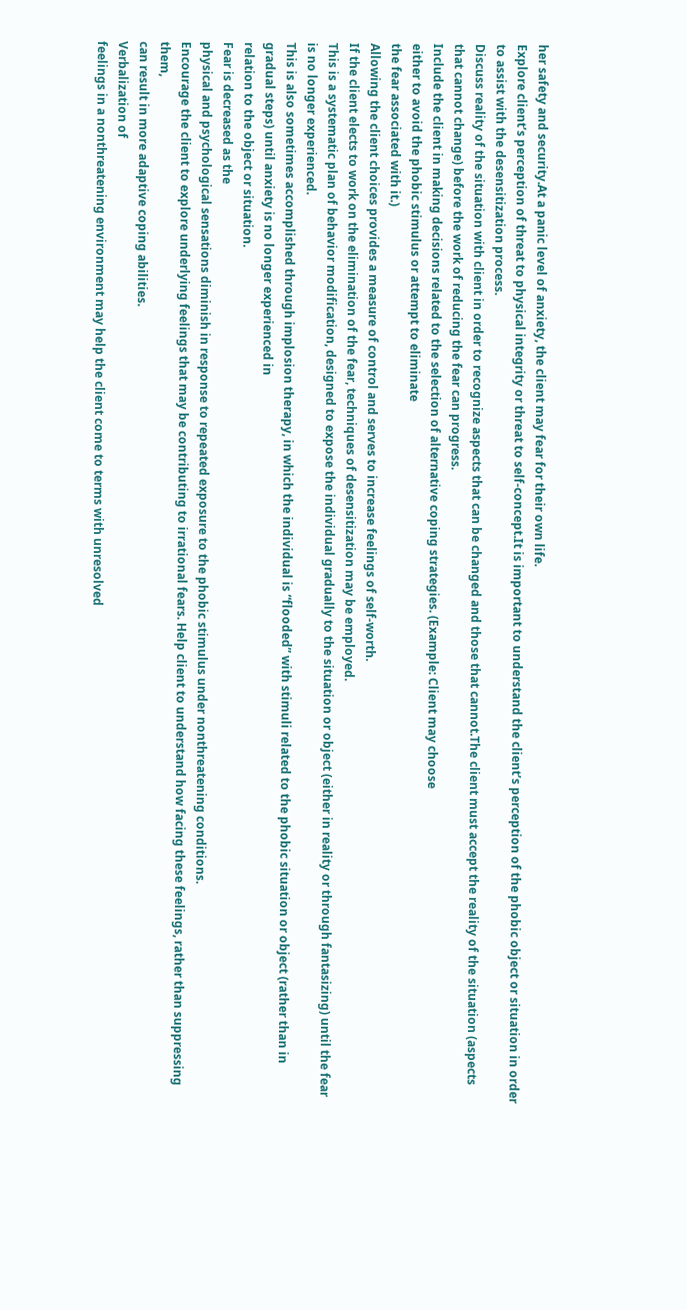her safety and security.At a panic level of anxiety, the client may fear for their own life.
Explore client’s perception of threat to physical integrity or threat to self-concept.It is important to understand the client’s perception of the phobic object or situation in order to assist with the desensitization process.
Discuss reality of the situation with client in order to recognize aspects that can be changed and those that cannot.The client must accept the reality of the situation (aspects that cannot change) before the work of reducing the fear can progress.
Include the client in making decisions related to the selection of alternative coping strategies. (Example: Client may choose
either to avoid the phobic stimulus or attempt to eliminate
the fear associated with it.)
Allowing the client choices provides a measure of control and serves to increase feelings of self-worth.
If the client elects to work on the elimination of the fear, techniques of desensitization may be employed.
This is a systematic plan of behavior modification, designed to expose the individual gradually to the situation or object (either in reality or through fantasizing) until the fear is no longer experienced.
This is also sometimes accomplished through implosion therapy, in which the individual is “flooded” with stimuli related to the phobic situation or object (rather than in gradual steps) until anxiety is no longer experienced in
relation to the object or situation.
Fear is decreased as the
physical and psychological sensations diminish in response to repeated exposure to the phobic stimulus under nonthreatening conditions.
Encourage the client to explore underlying feelings that may be contributing to irrational fears. Help client to understand how facing these feelings, rather than suppressing them,
can result in more adaptive coping abilities.
Verbalization of
feelings in a nonthreatening environment may help the client come to terms with unresolved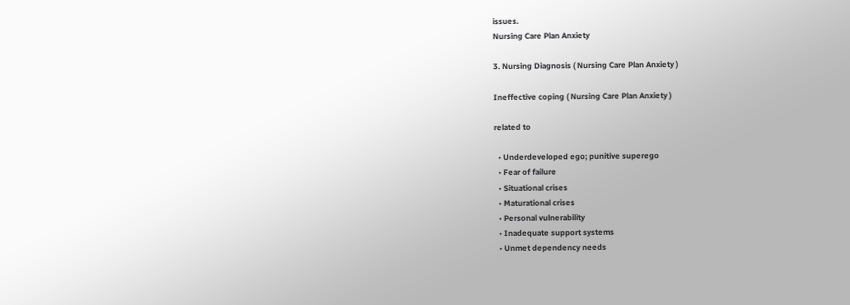issues.
Nursing Care Plan Anxiety

3. Nursing Diagnosis ( Nursing Care Plan Anxiety )

Ineffective coping ( Nursing Care Plan Anxiety )

related to

  • Underdeveloped ego; punitive superego
  • Fear of failure
  • Situational crises
  • Maturational crises
  • Personal vulnerability
  • Inadequate support systems
  • Unmet dependency needs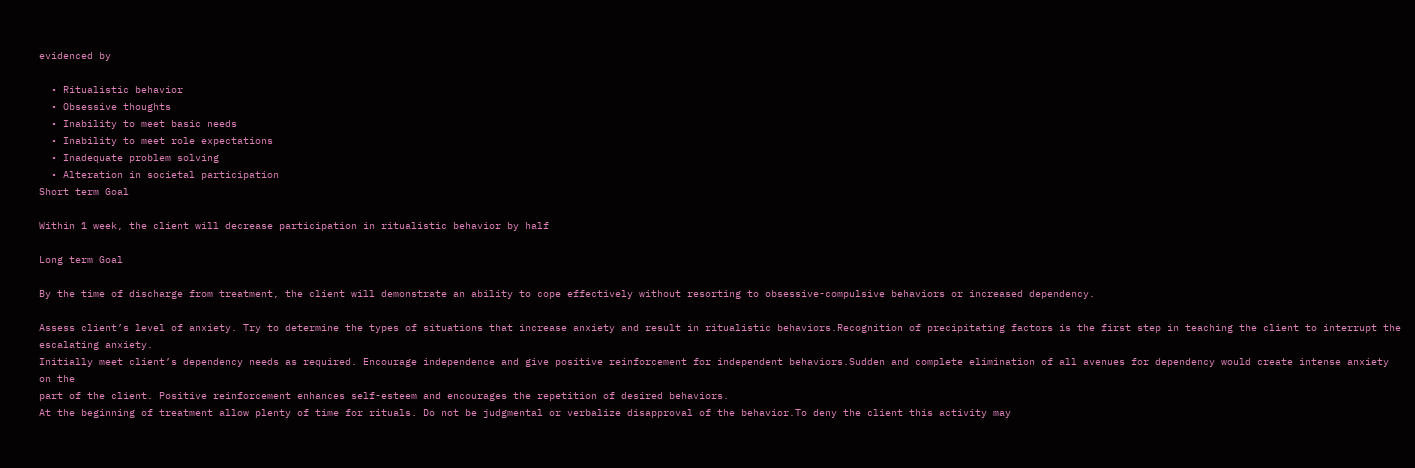evidenced by

  • Ritualistic behavior
  • Obsessive thoughts
  • Inability to meet basic needs
  • Inability to meet role expectations
  • Inadequate problem solving
  • Alteration in societal participation
Short term Goal

Within 1 week, the client will decrease participation in ritualistic behavior by half

Long term Goal

By the time of discharge from treatment, the client will demonstrate an ability to cope effectively without resorting to obsessive-compulsive behaviors or increased dependency.

Assess client’s level of anxiety. Try to determine the types of situations that increase anxiety and result in ritualistic behaviors.Recognition of precipitating factors is the first step in teaching the client to interrupt the escalating anxiety.
Initially meet client’s dependency needs as required. Encourage independence and give positive reinforcement for independent behaviors.Sudden and complete elimination of all avenues for dependency would create intense anxiety on the
part of the client. Positive reinforcement enhances self-esteem and encourages the repetition of desired behaviors.
At the beginning of treatment allow plenty of time for rituals. Do not be judgmental or verbalize disapproval of the behavior.To deny the client this activity may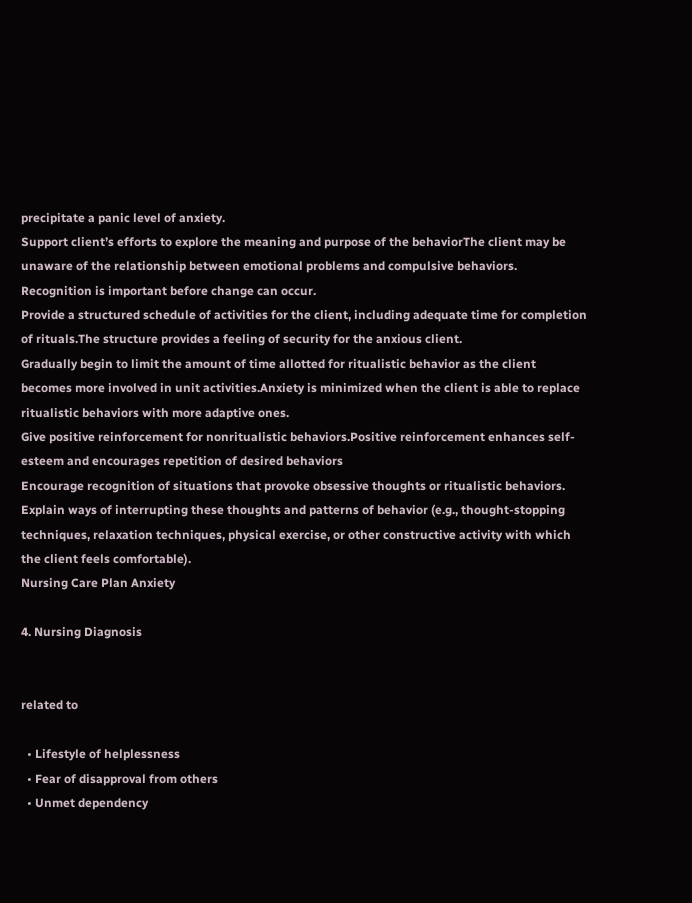precipitate a panic level of anxiety.
Support client’s efforts to explore the meaning and purpose of the behaviorThe client may be unaware of the relationship between emotional problems and compulsive behaviors.
Recognition is important before change can occur.
Provide a structured schedule of activities for the client, including adequate time for completion of rituals.The structure provides a feeling of security for the anxious client.
Gradually begin to limit the amount of time allotted for ritualistic behavior as the client becomes more involved in unit activities.Anxiety is minimized when the client is able to replace ritualistic behaviors with more adaptive ones.
Give positive reinforcement for nonritualistic behaviors.Positive reinforcement enhances self-esteem and encourages repetition of desired behaviors
Encourage recognition of situations that provoke obsessive thoughts or ritualistic behaviors. Explain ways of interrupting these thoughts and patterns of behavior (e.g., thought-stopping techniques, relaxation techniques, physical exercise, or other constructive activity with which the client feels comfortable).
Nursing Care Plan Anxiety

4. Nursing Diagnosis


related to

  • Lifestyle of helplessness
  • Fear of disapproval from others
  • Unmet dependency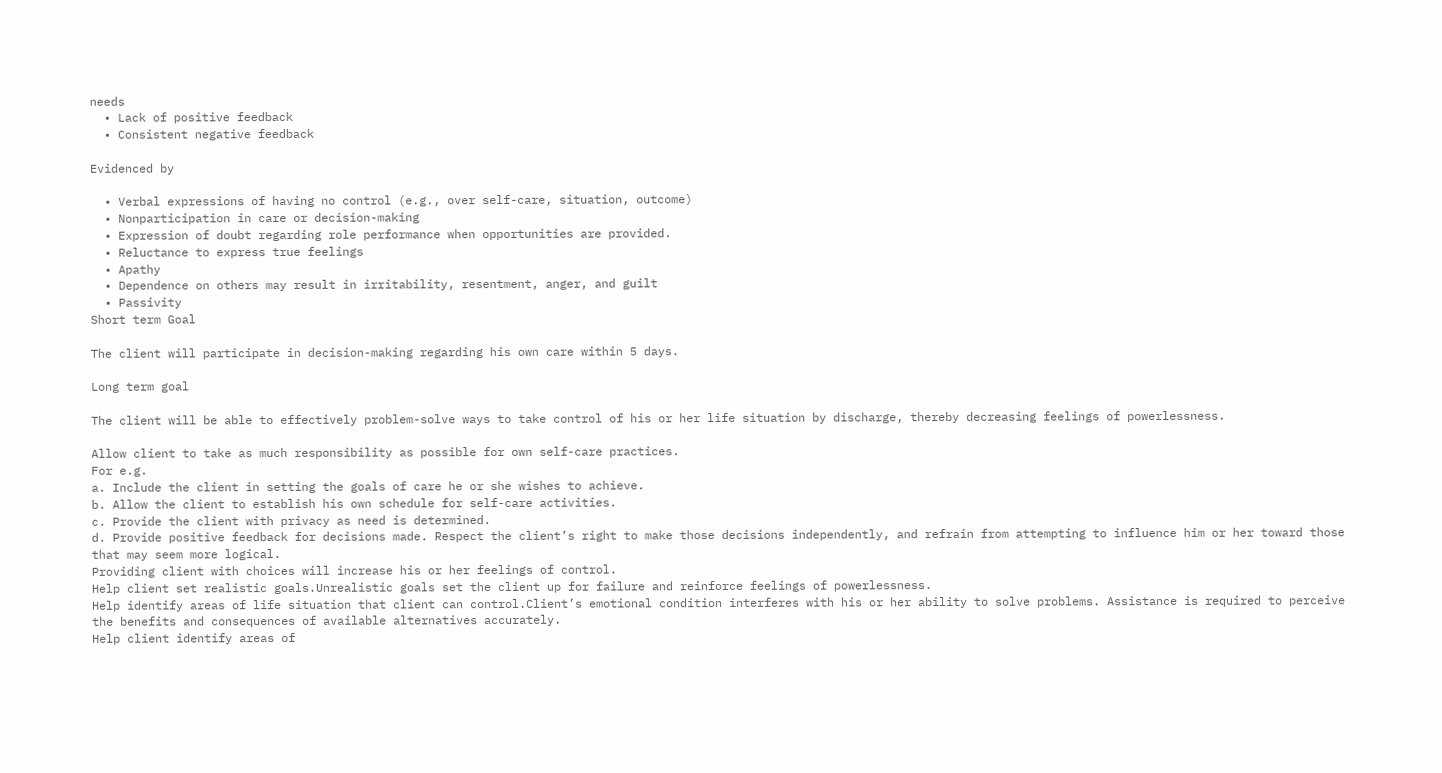needs
  • Lack of positive feedback
  • Consistent negative feedback

Evidenced by

  • Verbal expressions of having no control (e.g., over self-care, situation, outcome)
  • Nonparticipation in care or decision-making
  • Expression of doubt regarding role performance when opportunities are provided.
  • Reluctance to express true feelings
  • Apathy
  • Dependence on others may result in irritability, resentment, anger, and guilt
  • Passivity
Short term Goal

The client will participate in decision-making regarding his own care within 5 days.

Long term goal

The client will be able to effectively problem-solve ways to take control of his or her life situation by discharge, thereby decreasing feelings of powerlessness.

Allow client to take as much responsibility as possible for own self-care practices.
For e.g.
a. Include the client in setting the goals of care he or she wishes to achieve.
b. Allow the client to establish his own schedule for self-care activities.
c. Provide the client with privacy as need is determined.
d. Provide positive feedback for decisions made. Respect the client’s right to make those decisions independently, and refrain from attempting to influence him or her toward those that may seem more logical.
Providing client with choices will increase his or her feelings of control.
Help client set realistic goals.Unrealistic goals set the client up for failure and reinforce feelings of powerlessness.
Help identify areas of life situation that client can control.Client’s emotional condition interferes with his or her ability to solve problems. Assistance is required to perceive the benefits and consequences of available alternatives accurately.
Help client identify areas of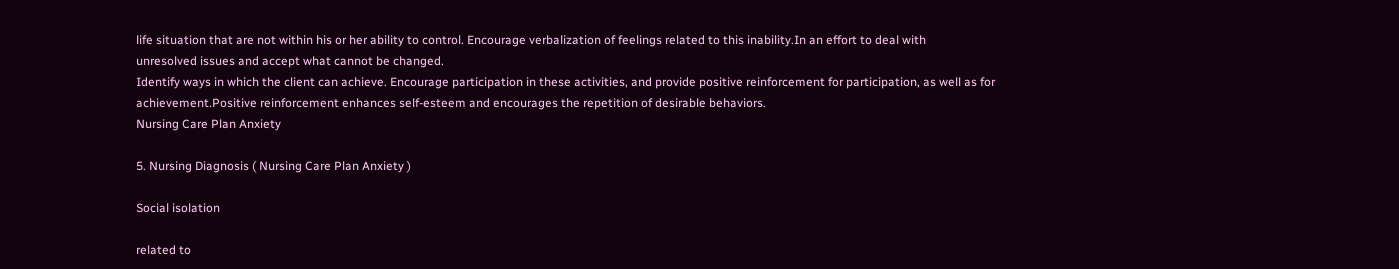life situation that are not within his or her ability to control. Encourage verbalization of feelings related to this inability.In an effort to deal with
unresolved issues and accept what cannot be changed.
Identify ways in which the client can achieve. Encourage participation in these activities, and provide positive reinforcement for participation, as well as for achievement.Positive reinforcement enhances self-esteem and encourages the repetition of desirable behaviors.
Nursing Care Plan Anxiety

5. Nursing Diagnosis ( Nursing Care Plan Anxiety )

Social isolation

related to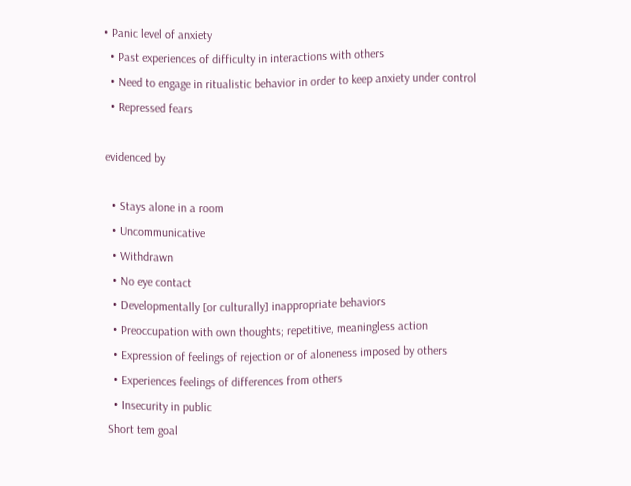• Panic level of anxiety
  • Past experiences of difficulty in interactions with others
  • Need to engage in ritualistic behavior in order to keep anxiety under control
  • Repressed fears

evidenced by

  • Stays alone in a room
  • Uncommunicative
  • Withdrawn
  • No eye contact
  • Developmentally [or culturally] inappropriate behaviors
  • Preoccupation with own thoughts; repetitive, meaningless action
  • Expression of feelings of rejection or of aloneness imposed by others
  • Experiences feelings of differences from others
  • Insecurity in public
Short tem goal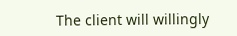The client will willingly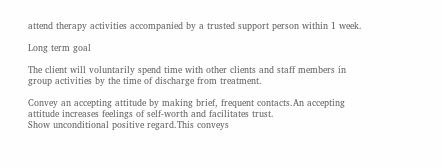attend therapy activities accompanied by a trusted support person within 1 week.

Long term goal

The client will voluntarily spend time with other clients and staff members in group activities by the time of discharge from treatment.

Convey an accepting attitude by making brief, frequent contacts.An accepting attitude increases feelings of self-worth and facilitates trust.
Show unconditional positive regard.This conveys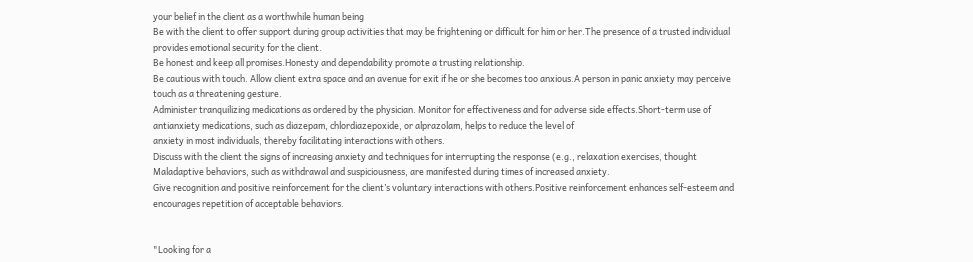your belief in the client as a worthwhile human being
Be with the client to offer support during group activities that may be frightening or difficult for him or her.The presence of a trusted individual provides emotional security for the client.
Be honest and keep all promises.Honesty and dependability promote a trusting relationship.
Be cautious with touch. Allow client extra space and an avenue for exit if he or she becomes too anxious.A person in panic anxiety may perceive touch as a threatening gesture.
Administer tranquilizing medications as ordered by the physician. Monitor for effectiveness and for adverse side effects.Short-term use of antianxiety medications, such as diazepam, chlordiazepoxide, or alprazolam, helps to reduce the level of
anxiety in most individuals, thereby facilitating interactions with others.
Discuss with the client the signs of increasing anxiety and techniques for interrupting the response (e.g., relaxation exercises, thought
Maladaptive behaviors, such as withdrawal and suspiciousness, are manifested during times of increased anxiety.
Give recognition and positive reinforcement for the client’s voluntary interactions with others.Positive reinforcement enhances self-esteem and encourages repetition of acceptable behaviors.


"Looking for a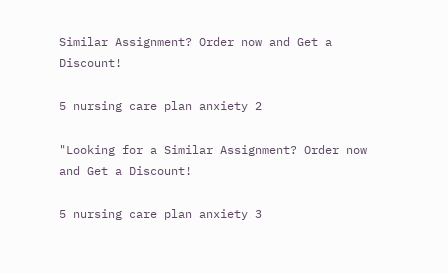Similar Assignment? Order now and Get a Discount!

5 nursing care plan anxiety 2

"Looking for a Similar Assignment? Order now and Get a Discount!

5 nursing care plan anxiety 3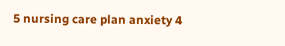5 nursing care plan anxiety 4